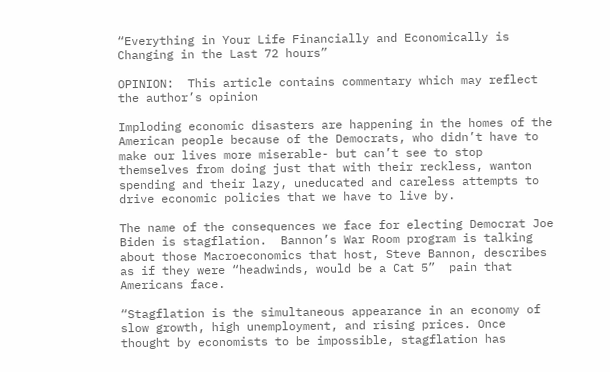“Everything in Your Life Financially and Economically is Changing in the Last 72 hours”

OPINION:  This article contains commentary which may reflect the author’s opinion

Imploding economic disasters are happening in the homes of the American people because of the Democrats, who didn’t have to make our lives more miserable- but can’t see to stop themselves from doing just that with their reckless, wanton spending and their lazy, uneducated and careless attempts to drive economic policies that we have to live by.

The name of the consequences we face for electing Democrat Joe Biden is stagflation.  Bannon’s War Room program is talking about those Macroeconomics that host, Steve Bannon, describes as if they were “headwinds, would be a Cat 5”  pain that Americans face.

“Stagflation is the simultaneous appearance in an economy of slow growth, high unemployment, and rising prices. Once thought by economists to be impossible, stagflation has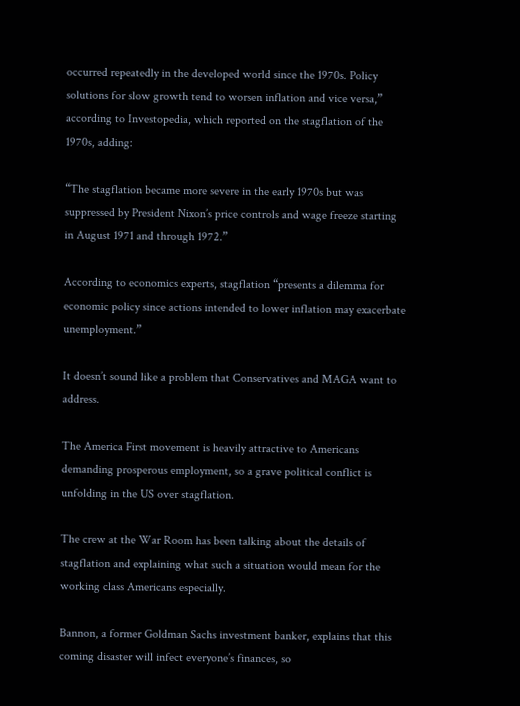occurred repeatedly in the developed world since the 1970s. Policy solutions for slow growth tend to worsen inflation and vice versa,” according to Investopedia, which reported on the stagflation of the 1970s, adding:

“The stagflation became more severe in the early 1970s but was suppressed by President Nixon’s price controls and wage freeze starting in August 1971 and through 1972.”

According to economics experts, stagflation “presents a dilemma for economic policy since actions intended to lower inflation may exacerbate unemployment.”

It doesn’t sound like a problem that Conservatives and MAGA want to address.

The America First movement is heavily attractive to Americans demanding prosperous employment, so a grave political conflict is unfolding in the US over stagflation.

The crew at the War Room has been talking about the details of stagflation and explaining what such a situation would mean for the working class Americans especially.

Bannon, a former Goldman Sachs investment banker, explains that this coming disaster will infect everyone’s finances, so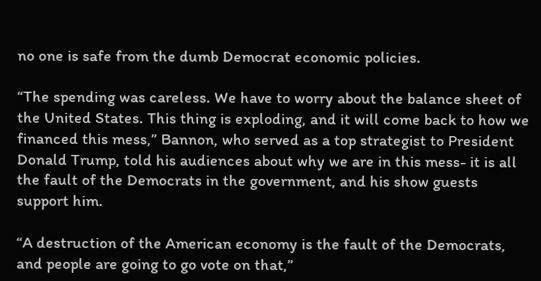no one is safe from the dumb Democrat economic policies.

“The spending was careless. We have to worry about the balance sheet of the United States. This thing is exploding, and it will come back to how we financed this mess,” Bannon, who served as a top strategist to President Donald Trump, told his audiences about why we are in this mess- it is all the fault of the Democrats in the government, and his show guests support him.

“A destruction of the American economy is the fault of the Democrats, and people are going to go vote on that,”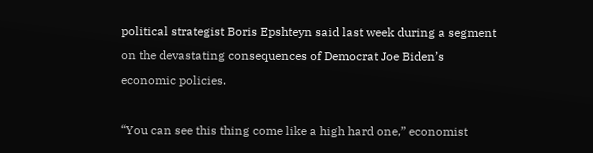political strategist Boris Epshteyn said last week during a segment on the devastating consequences of Democrat Joe Biden’s economic policies.

“You can see this thing come like a high hard one,” economist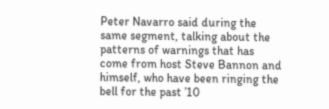Peter Navarro said during the same segment, talking about the patterns of warnings that has come from host Steve Bannon and himself, who have been ringing the bell for the past ’10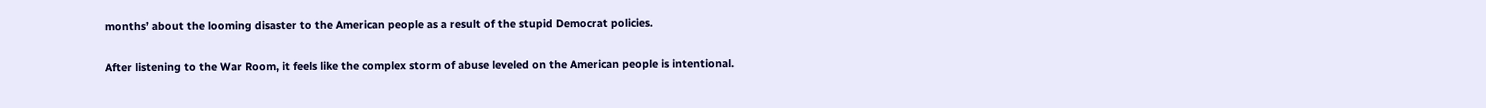months’ about the looming disaster to the American people as a result of the stupid Democrat policies.

After listening to the War Room, it feels like the complex storm of abuse leveled on the American people is intentional.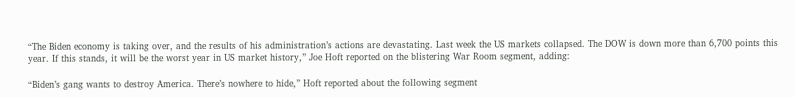“The Biden economy is taking over, and the results of his administration’s actions are devastating. Last week the US markets collapsed. The DOW is down more than 6,700 points this year. If this stands, it will be the worst year in US market history,” Joe Hoft reported on the blistering War Room segment, adding:

“Biden’s gang wants to destroy America. There’s nowhere to hide,” Hoft reported about the following segment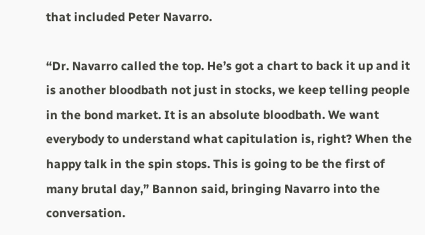that included Peter Navarro.

“Dr. Navarro called the top. He’s got a chart to back it up and it is another bloodbath not just in stocks, we keep telling people in the bond market. It is an absolute bloodbath. We want everybody to understand what capitulation is, right? When the happy talk in the spin stops. This is going to be the first of many brutal day,” Bannon said, bringing Navarro into the conversation.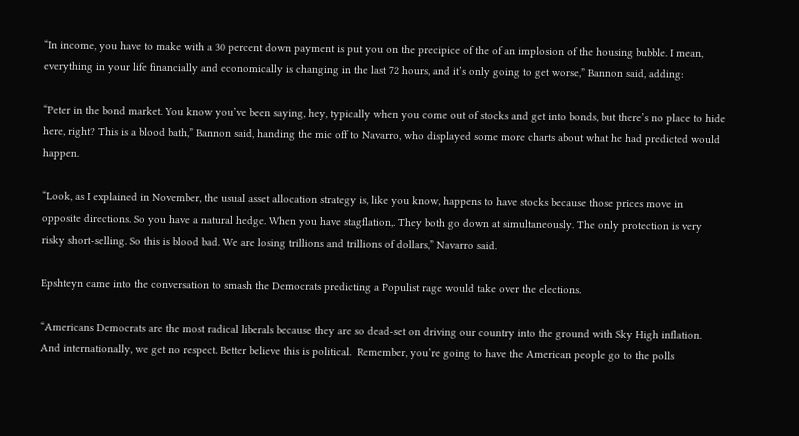“In income, you have to make with a 30 percent down payment is put you on the precipice of the of an implosion of the housing bubble. I mean, everything in your life financially and economically is changing in the last 72 hours, and it’s only going to get worse,” Bannon said, adding:

“Peter in the bond market. You know you’ve been saying, hey, typically when you come out of stocks and get into bonds, but there’s no place to hide here, right? This is a blood bath,” Bannon said, handing the mic off to Navarro, who displayed some more charts about what he had predicted would happen.

“Look, as I explained in November, the usual asset allocation strategy is, like you know, happens to have stocks because those prices move in opposite directions. So you have a natural hedge. When you have stagflation,. They both go down at simultaneously. The only protection is very risky short-selling. So this is blood bad. We are losing trillions and trillions of dollars,” Navarro said.

Epshteyn came into the conversation to smash the Democrats predicting a Populist rage would take over the elections.

“Americans Democrats are the most radical liberals because they are so dead-set on driving our country into the ground with Sky High inflation. And internationally, we get no respect. Better believe this is political.  Remember, you’re going to have the American people go to the polls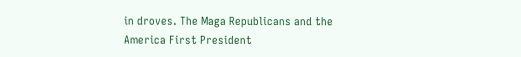in droves. The Maga Republicans and the  America First President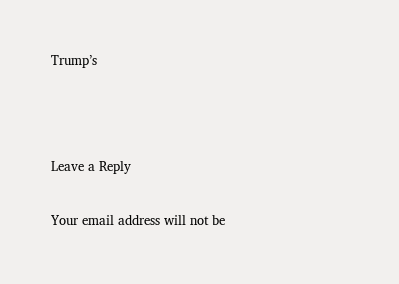Trump’s



Leave a Reply

Your email address will not be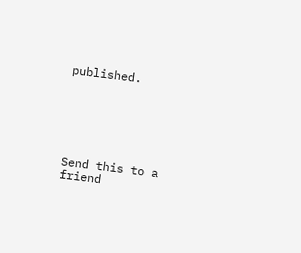published.






Send this to a friend